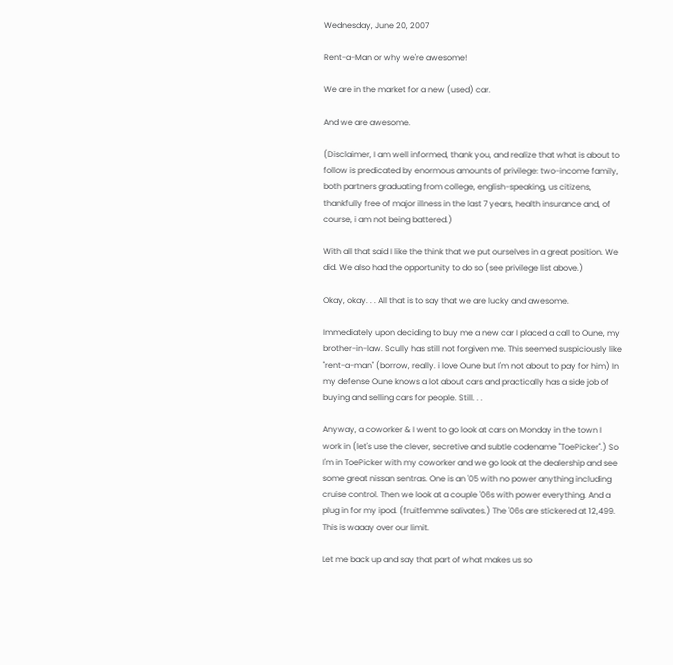Wednesday, June 20, 2007

Rent-a-Man or why we're awesome!

We are in the market for a new (used) car.

And we are awesome.

(Disclaimer, I am well informed, thank you, and realize that what is about to follow is predicated by enormous amounts of privilege: two-income family, both partners graduating from college, english-speaking, us citizens, thankfully free of major illness in the last 7 years, health insurance and, of course, i am not being battered.)

With all that said I like the think that we put ourselves in a great position. We did. We also had the opportunity to do so (see privilege list above.)

Okay, okay. . . All that is to say that we are lucky and awesome.

Immediately upon deciding to buy me a new car I placed a call to Oune, my brother-in-law. Scully has still not forgiven me. This seemed suspiciously like "rent-a-man" (borrow, really. i love Oune but I'm not about to pay for him) In my defense Oune knows a lot about cars and practically has a side job of buying and selling cars for people. Still. . .

Anyway, a coworker & I went to go look at cars on Monday in the town I work in (let's use the clever, secretive and subtle codename "ToePicker".) So I'm in ToePicker with my coworker and we go look at the dealership and see some great nissan sentras. One is an '05 with no power anything including cruise control. Then we look at a couple '06s with power everything. And a plug in for my ipod. (fruitfemme salivates.) The '06s are stickered at 12,499. This is waaay over our limit.

Let me back up and say that part of what makes us so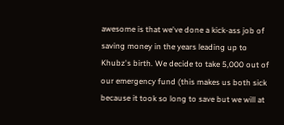awesome is that we've done a kick-ass job of saving money in the years leading up to Khubz's birth. We decide to take 5,000 out of our emergency fund (this makes us both sick because it took so long to save but we will at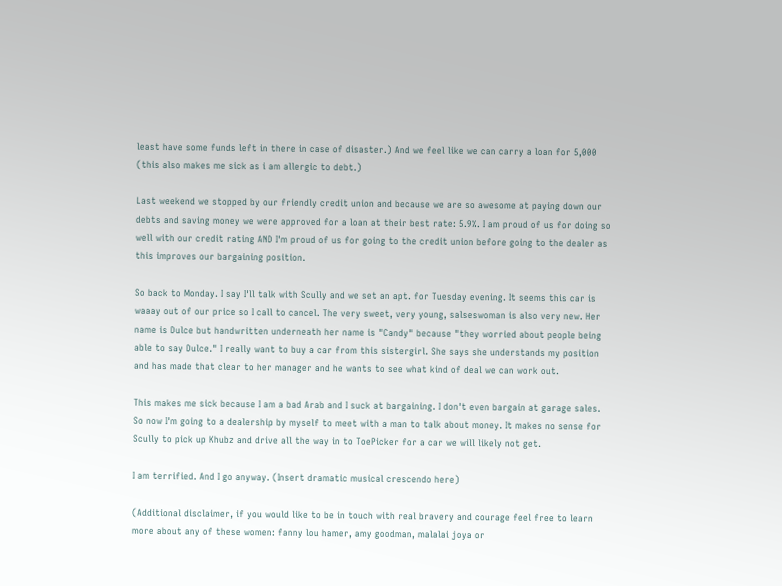least have some funds left in there in case of disaster.) And we feel like we can carry a loan for 5,000 (this also makes me sick as i am allergic to debt.)

Last weekend we stopped by our friendly credit union and because we are so awesome at paying down our debts and saving money we were approved for a loan at their best rate: 5.9%. I am proud of us for doing so well with our credit rating AND I'm proud of us for going to the credit union before going to the dealer as this improves our bargaining position.

So back to Monday. I say I'll talk with Scully and we set an apt. for Tuesday evening. It seems this car is waaay out of our price so I call to cancel. The very sweet, very young, salseswoman is also very new. Her name is Dulce but handwritten underneath her name is "Candy" because "they worried about people being able to say Dulce." I really want to buy a car from this sistergirl. She says she understands my position and has made that clear to her manager and he wants to see what kind of deal we can work out.

This makes me sick because I am a bad Arab and I suck at bargaining. I don't even bargain at garage sales. So now I'm going to a dealership by myself to meet with a man to talk about money. It makes no sense for Scully to pick up Khubz and drive all the way in to ToePicker for a car we will likely not get.

I am terrified. And I go anyway. (Insert dramatic musical crescendo here)

(Additional disclaimer, if you would like to be in touch with real bravery and courage feel free to learn more about any of these women: fanny lou hamer, amy goodman, malalai joya or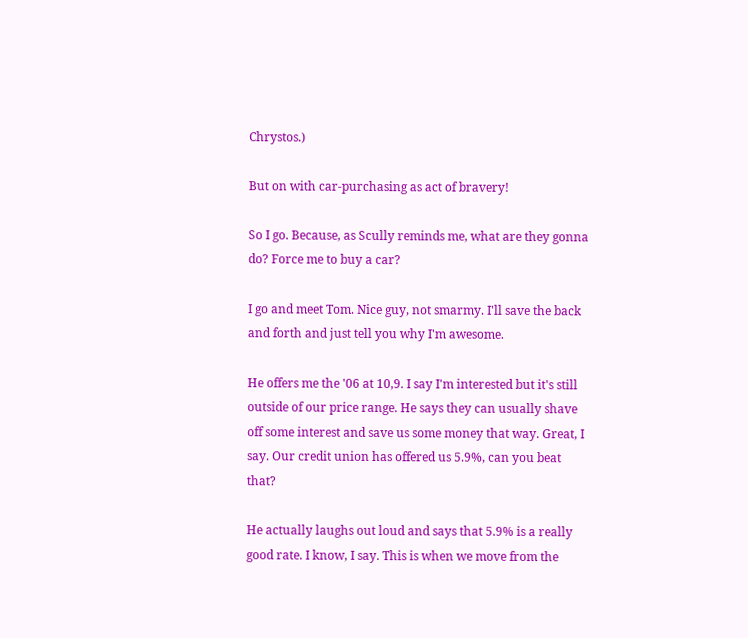Chrystos.)

But on with car-purchasing as act of bravery!

So I go. Because, as Scully reminds me, what are they gonna do? Force me to buy a car?

I go and meet Tom. Nice guy, not smarmy. I'll save the back and forth and just tell you why I'm awesome.

He offers me the '06 at 10,9. I say I'm interested but it's still outside of our price range. He says they can usually shave off some interest and save us some money that way. Great, I say. Our credit union has offered us 5.9%, can you beat that?

He actually laughs out loud and says that 5.9% is a really good rate. I know, I say. This is when we move from the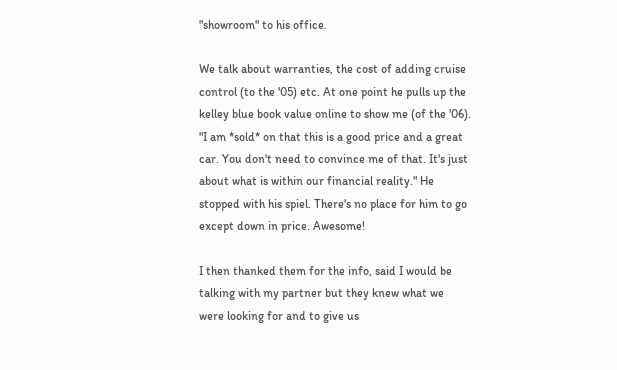"showroom" to his office.

We talk about warranties, the cost of adding cruise control (to the '05) etc. At one point he pulls up the kelley blue book value online to show me (of the '06). "I am *sold* on that this is a good price and a great car. You don't need to convince me of that. It's just about what is within our financial reality." He stopped with his spiel. There's no place for him to go except down in price. Awesome!

I then thanked them for the info, said I would be talking with my partner but they knew what we were looking for and to give us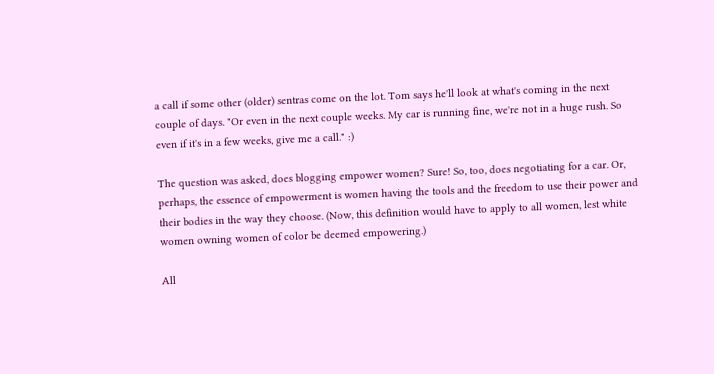a call if some other (older) sentras come on the lot. Tom says he'll look at what's coming in the next couple of days. "Or even in the next couple weeks. My car is running fine, we're not in a huge rush. So even if it's in a few weeks, give me a call." :)

The question was asked, does blogging empower women? Sure! So, too, does negotiating for a car. Or, perhaps, the essence of empowerment is women having the tools and the freedom to use their power and their bodies in the way they choose. (Now, this definition would have to apply to all women, lest white women owning women of color be deemed empowering.)

All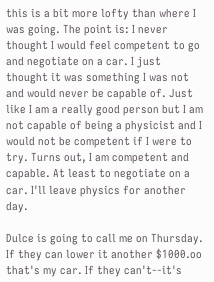this is a bit more lofty than where I was going. The point is: I never thought I would feel competent to go and negotiate on a car. I just thought it was something I was not and would never be capable of. Just like I am a really good person but I am not capable of being a physicist and I would not be competent if I were to try. Turns out, I am competent and capable. At least to negotiate on a car. I'll leave physics for another day.

Dulce is going to call me on Thursday. If they can lower it another $1000.oo that's my car. If they can't--it's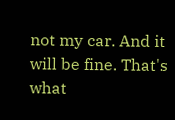not my car. And it will be fine. That's what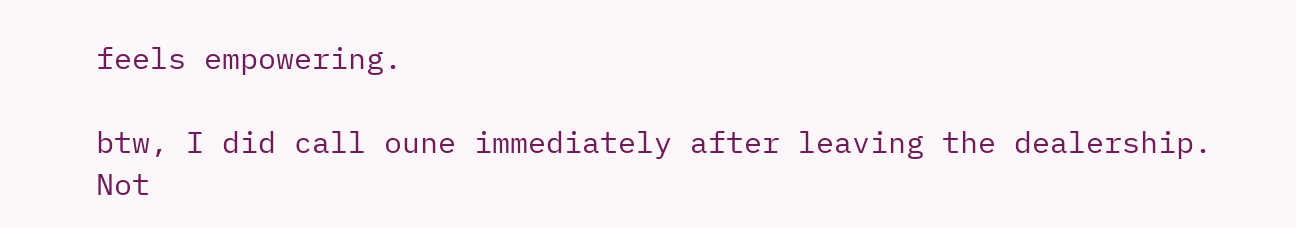feels empowering.

btw, I did call oune immediately after leaving the dealership.
Not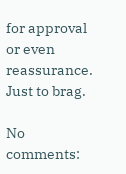for approval or even reassurance.
Just to brag.

No comments: